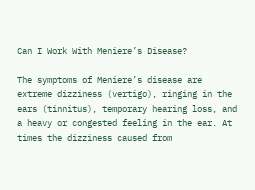Can I Work With Meniere’s Disease?

The symptoms of Meniere’s disease are extreme dizziness (vertigo), ringing in the ears (tinnitus), temporary hearing loss, and a heavy or congested feeling in the ear. At times the dizziness caused from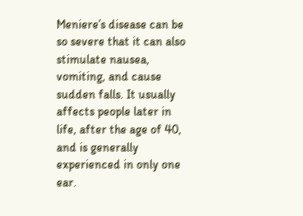Meniere’s disease can be so severe that it can also stimulate nausea, vomiting, and cause sudden falls. It usually affects people later in life, after the age of 40, and is generally experienced in only one ear.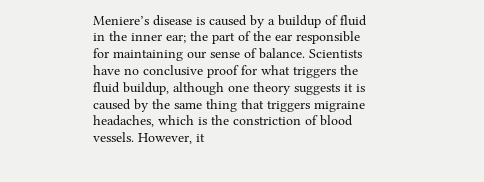Meniere’s disease is caused by a buildup of fluid in the inner ear; the part of the ear responsible for maintaining our sense of balance. Scientists have no conclusive proof for what triggers the fluid buildup, although one theory suggests it is caused by the same thing that triggers migraine headaches, which is the constriction of blood vessels. However, it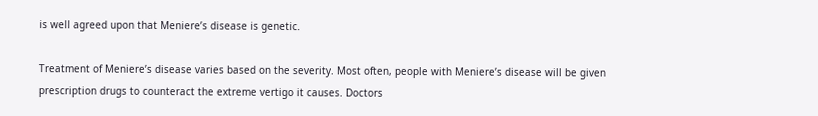is well agreed upon that Meniere’s disease is genetic.

Treatment of Meniere’s disease varies based on the severity. Most often, people with Meniere’s disease will be given prescription drugs to counteract the extreme vertigo it causes. Doctors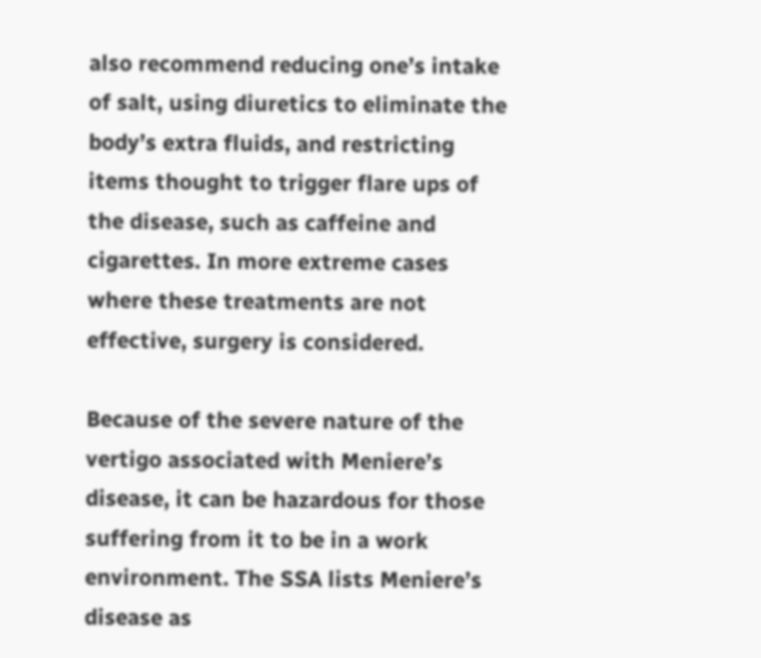also recommend reducing one’s intake of salt, using diuretics to eliminate the body’s extra fluids, and restricting items thought to trigger flare ups of the disease, such as caffeine and cigarettes. In more extreme cases where these treatments are not effective, surgery is considered.

Because of the severe nature of the vertigo associated with Meniere’s disease, it can be hazardous for those suffering from it to be in a work environment. The SSA lists Meniere’s disease as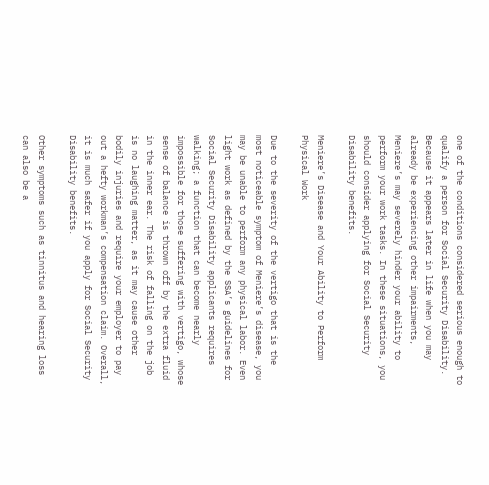one of the conditions considered serious enough to qualify a person for Social Security Disability. Because it appears later in life when you may already be experiencing other impairments, Meniere’s may severely hinder your ability to perform your work tasks. In these situations, you should consider applying for Social Security Disability benefits.

Meniere’s Disease and Your Ability to Perform Physical Work

Due to the severity of the vertigo that is the most noticeable symptom of Meniere’s disease, you may be unable to perform any physical labor. Even light work as defined by the SSA’s guidelines for Social Security Disability applicants requires walking; a function that can become nearly impossible for those suffering with vertigo, whose sense of balance is thrown off by the extra fluid in the inner ear. The risk of falling on the job is no laughing matter, as it may cause other bodily injuries and require your employer to pay out a hefty workman’s compensation claim. Overall, it is much safer if you apply for Social Security Disability benefits.

Other symptoms such as tinnitus and hearing loss can also be a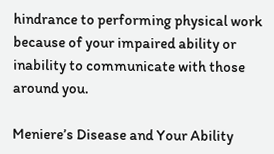hindrance to performing physical work because of your impaired ability or inability to communicate with those around you.

Meniere’s Disease and Your Ability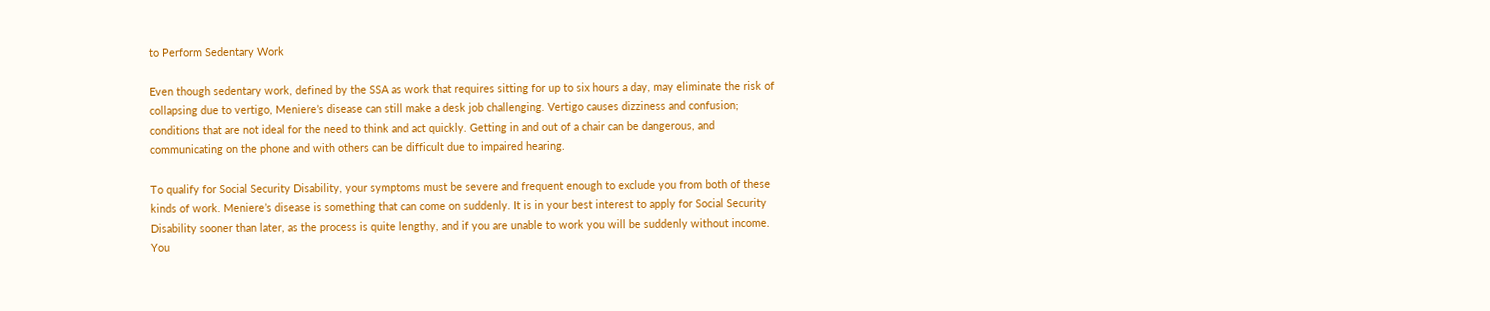to Perform Sedentary Work

Even though sedentary work, defined by the SSA as work that requires sitting for up to six hours a day, may eliminate the risk of collapsing due to vertigo, Meniere’s disease can still make a desk job challenging. Vertigo causes dizziness and confusion; conditions that are not ideal for the need to think and act quickly. Getting in and out of a chair can be dangerous, and communicating on the phone and with others can be difficult due to impaired hearing.

To qualify for Social Security Disability, your symptoms must be severe and frequent enough to exclude you from both of these kinds of work. Meniere’s disease is something that can come on suddenly. It is in your best interest to apply for Social Security Disability sooner than later, as the process is quite lengthy, and if you are unable to work you will be suddenly without income. You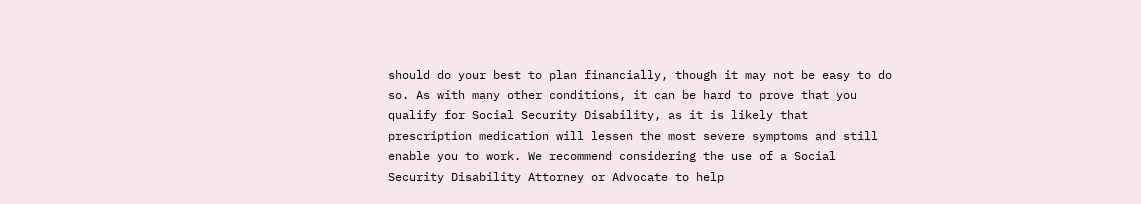should do your best to plan financially, though it may not be easy to do so. As with many other conditions, it can be hard to prove that you qualify for Social Security Disability, as it is likely that prescription medication will lessen the most severe symptoms and still enable you to work. We recommend considering the use of a Social Security Disability Attorney or Advocate to help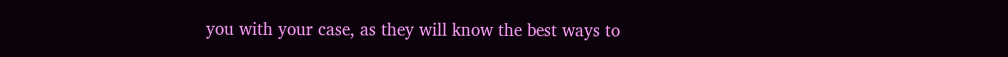you with your case, as they will know the best ways to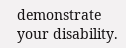demonstrate your disability.